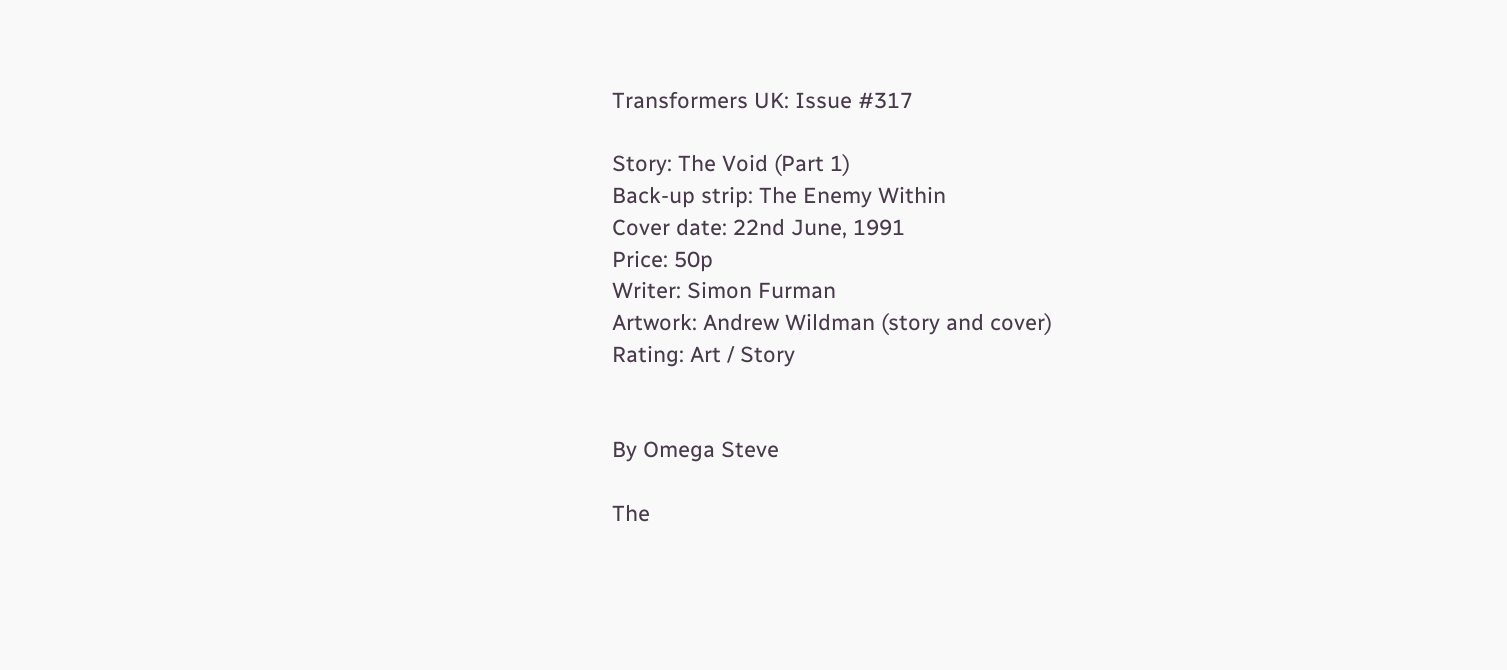Transformers UK: Issue #317

Story: The Void (Part 1)
Back-up strip: The Enemy Within
Cover date: 22nd June, 1991
Price: 50p
Writer: Simon Furman
Artwork: Andrew Wildman (story and cover)
Rating: Art / Story


By Omega Steve

The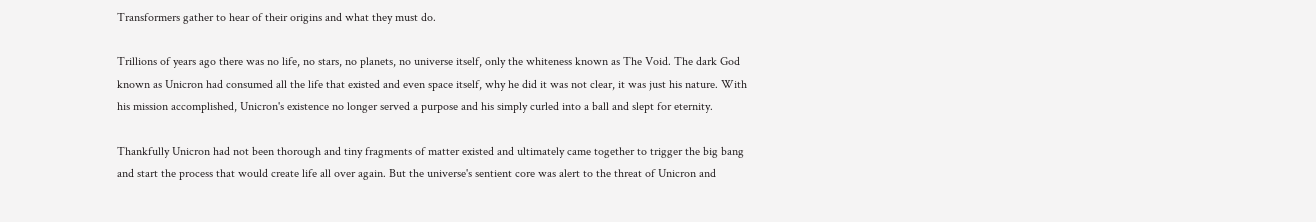Transformers gather to hear of their origins and what they must do.

Trillions of years ago there was no life, no stars, no planets, no universe itself, only the whiteness known as The Void. The dark God known as Unicron had consumed all the life that existed and even space itself, why he did it was not clear, it was just his nature. With his mission accomplished, Unicron's existence no longer served a purpose and his simply curled into a ball and slept for eternity.

Thankfully Unicron had not been thorough and tiny fragments of matter existed and ultimately came together to trigger the big bang and start the process that would create life all over again. But the universe's sentient core was alert to the threat of Unicron and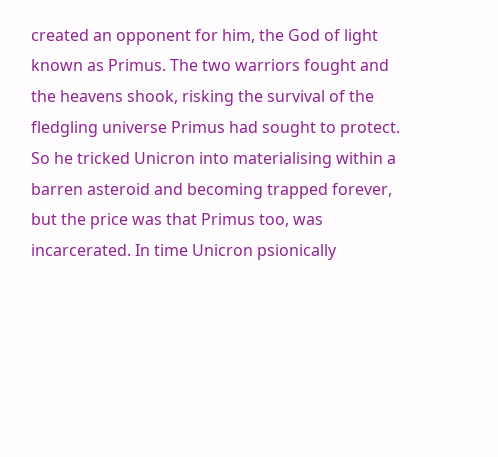created an opponent for him, the God of light known as Primus. The two warriors fought and the heavens shook, risking the survival of the fledgling universe Primus had sought to protect. So he tricked Unicron into materialising within a barren asteroid and becoming trapped forever, but the price was that Primus too, was incarcerated. In time Unicron psionically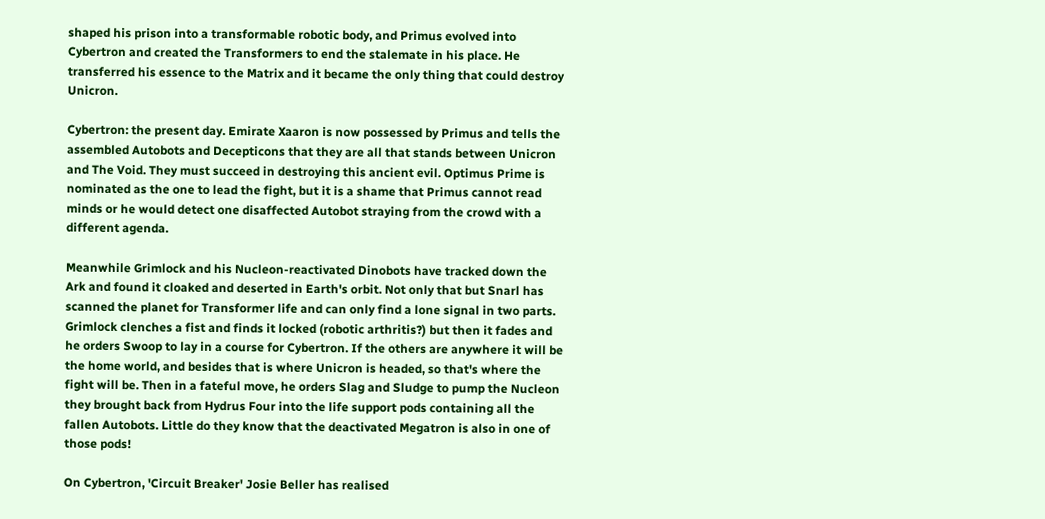shaped his prison into a transformable robotic body, and Primus evolved into Cybertron and created the Transformers to end the stalemate in his place. He transferred his essence to the Matrix and it became the only thing that could destroy Unicron.

Cybertron: the present day. Emirate Xaaron is now possessed by Primus and tells the assembled Autobots and Decepticons that they are all that stands between Unicron and The Void. They must succeed in destroying this ancient evil. Optimus Prime is nominated as the one to lead the fight, but it is a shame that Primus cannot read minds or he would detect one disaffected Autobot straying from the crowd with a different agenda.

Meanwhile Grimlock and his Nucleon-reactivated Dinobots have tracked down the Ark and found it cloaked and deserted in Earth's orbit. Not only that but Snarl has scanned the planet for Transformer life and can only find a lone signal in two parts. Grimlock clenches a fist and finds it locked (robotic arthritis?) but then it fades and he orders Swoop to lay in a course for Cybertron. If the others are anywhere it will be the home world, and besides that is where Unicron is headed, so that's where the fight will be. Then in a fateful move, he orders Slag and Sludge to pump the Nucleon they brought back from Hydrus Four into the life support pods containing all the fallen Autobots. Little do they know that the deactivated Megatron is also in one of those pods!

On Cybertron, 'Circuit Breaker' Josie Beller has realised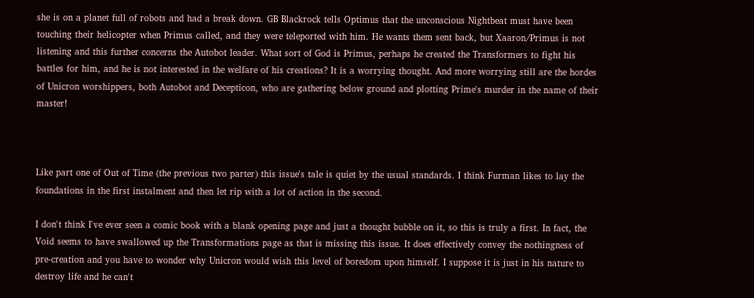she is on a planet full of robots and had a break down. GB Blackrock tells Optimus that the unconscious Nightbeat must have been touching their helicopter when Primus called, and they were teleported with him. He wants them sent back, but Xaaron/Primus is not listening and this further concerns the Autobot leader. What sort of God is Primus, perhaps he created the Transformers to fight his battles for him, and he is not interested in the welfare of his creations? It is a worrying thought. And more worrying still are the hordes of Unicron worshippers, both Autobot and Decepticon, who are gathering below ground and plotting Prime's murder in the name of their master!



Like part one of Out of Time (the previous two parter) this issue's tale is quiet by the usual standards. I think Furman likes to lay the foundations in the first instalment and then let rip with a lot of action in the second.

I don't think I've ever seen a comic book with a blank opening page and just a thought bubble on it, so this is truly a first. In fact, the Void seems to have swallowed up the Transformations page as that is missing this issue. It does effectively convey the nothingness of pre-creation and you have to wonder why Unicron would wish this level of boredom upon himself. I suppose it is just in his nature to destroy life and he can't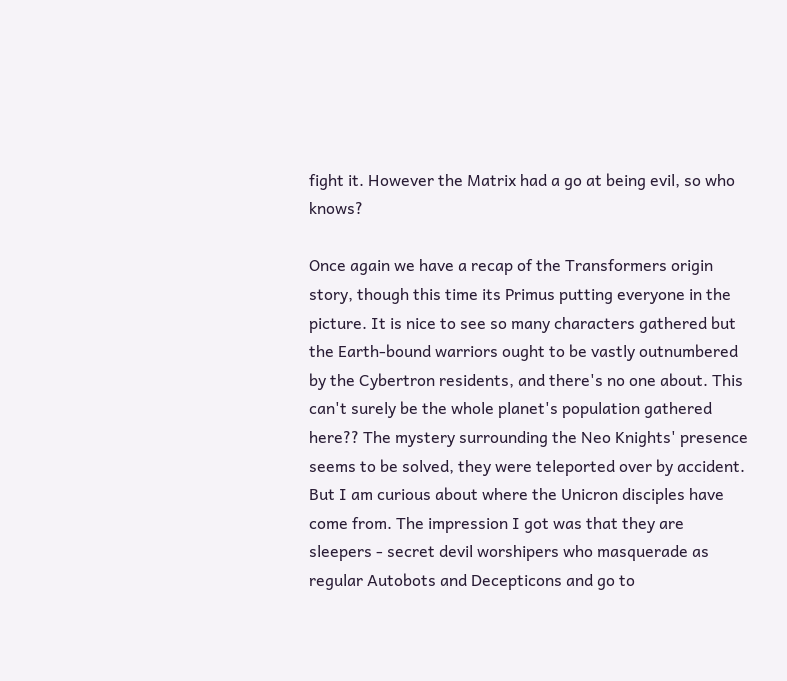fight it. However the Matrix had a go at being evil, so who knows?

Once again we have a recap of the Transformers origin story, though this time its Primus putting everyone in the picture. It is nice to see so many characters gathered but the Earth-bound warriors ought to be vastly outnumbered by the Cybertron residents, and there's no one about. This can't surely be the whole planet's population gathered here?? The mystery surrounding the Neo Knights' presence seems to be solved, they were teleported over by accident. But I am curious about where the Unicron disciples have come from. The impression I got was that they are sleepers - secret devil worshipers who masquerade as regular Autobots and Decepticons and go to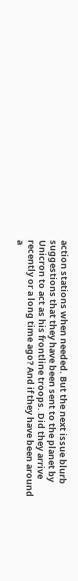action stations when needed. But the next issue blurb suggestions that they have been sent to the planet by Unicron to act as his frontline troops. Did they arrive recently or a long time ago? And if they have been around a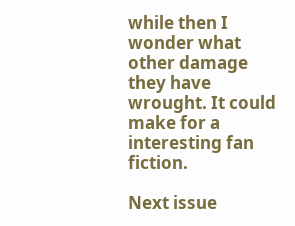while then I wonder what other damage they have wrought. It could make for a interesting fan fiction.

Next issue